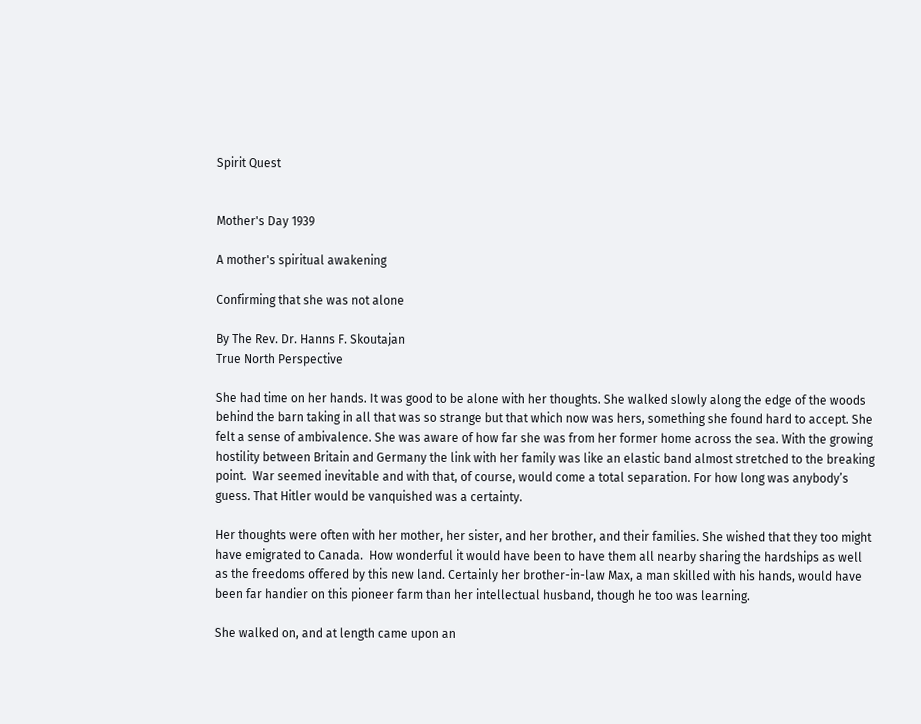Spirit Quest


Mother's Day 1939

A mother's spiritual awakening

Confirming that she was not alone

By The Rev. Dr. Hanns F. Skoutajan
True North Perspective

She had time on her hands. It was good to be alone with her thoughts. She walked slowly along the edge of the woods behind the barn taking in all that was so strange but that which now was hers, something she found hard to accept. She felt a sense of ambivalence. She was aware of how far she was from her former home across the sea. With the growing hostility between Britain and Germany the link with her family was like an elastic band almost stretched to the breaking point.  War seemed inevitable and with that, of course, would come a total separation. For how long was anybody’s guess. That Hitler would be vanquished was a certainty.

Her thoughts were often with her mother, her sister, and her brother, and their families. She wished that they too might have emigrated to Canada.  How wonderful it would have been to have them all nearby sharing the hardships as well as the freedoms offered by this new land. Certainly her brother-in-law Max, a man skilled with his hands, would have been far handier on this pioneer farm than her intellectual husband, though he too was learning.

She walked on, and at length came upon an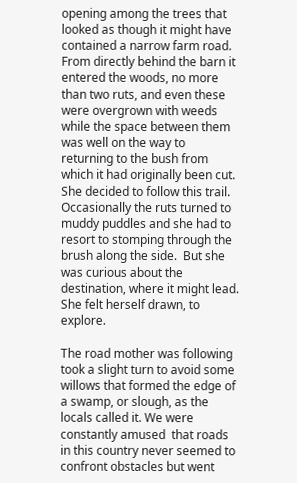opening among the trees that looked as though it might have contained a narrow farm road.  From directly behind the barn it entered the woods, no more than two ruts, and even these were overgrown with weeds while the space between them was well on the way to  returning to the bush from which it had originally been cut. She decided to follow this trail. Occasionally the ruts turned to muddy puddles and she had to resort to stomping through the brush along the side.  But she was curious about the destination, where it might lead. She felt herself drawn, to explore.

The road mother was following took a slight turn to avoid some willows that formed the edge of a swamp, or slough, as the locals called it. We were constantly amused  that roads in this country never seemed to confront obstacles but went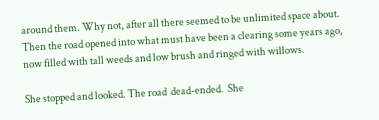around them. Why not, after all there seemed to be unlimited space about. Then the road opened into what must have been a clearing some years ago, now filled with tall weeds and low brush and ringed with willows.

She stopped and looked. The road  dead-ended.  She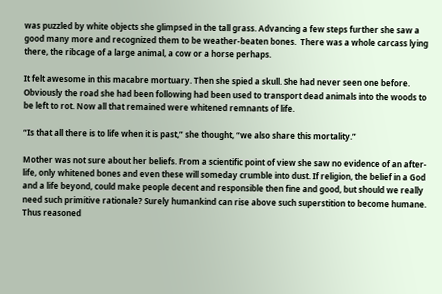was puzzled by white objects she glimpsed in the tall grass. Advancing a few steps further she saw a good many more and recognized them to be weather-beaten bones.  There was a whole carcass lying there, the ribcage of a large animal, a cow or a horse perhaps.

It felt awesome in this macabre mortuary. Then she spied a skull. She had never seen one before. Obviously the road she had been following had been used to transport dead animals into the woods to be left to rot. Now all that remained were whitened remnants of life.

“Is that all there is to life when it is past,” she thought, “we also share this mortality.”

Mother was not sure about her beliefs. From a scientific point of view she saw no evidence of an after-life, only whitened bones and even these will someday crumble into dust. If religion, the belief in a God and a life beyond, could make people decent and responsible then fine and good, but should we really need such primitive rationale? Surely humankind can rise above such superstition to become humane. Thus reasoned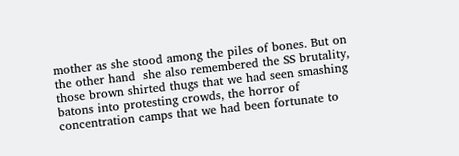mother as she stood among the piles of bones. But on the other hand  she also remembered the SS brutality, those brown shirted thugs that we had seen smashing batons into protesting crowds, the horror of concentration camps that we had been fortunate to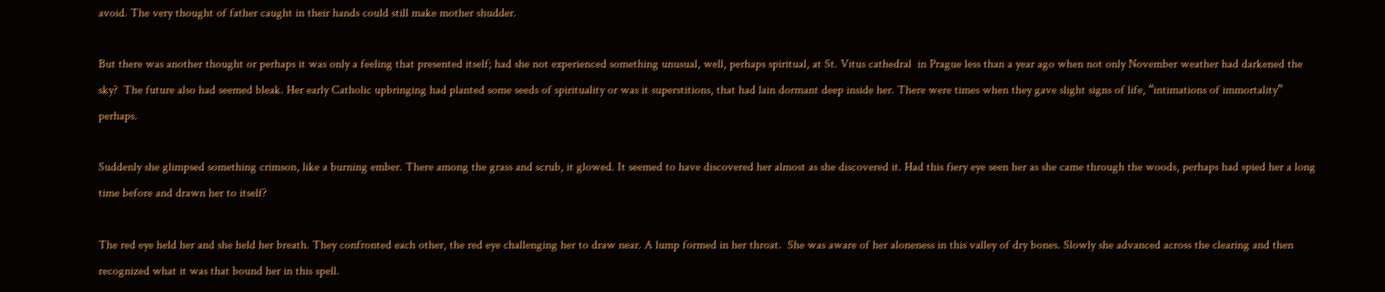avoid. The very thought of father caught in their hands could still make mother shudder.

But there was another thought or perhaps it was only a feeling that presented itself; had she not experienced something unusual, well, perhaps spiritual, at St. Vitus cathedral  in Prague less than a year ago when not only November weather had darkened the sky?  The future also had seemed bleak. Her early Catholic upbringing had planted some seeds of spirituality or was it superstitions, that had lain dormant deep inside her. There were times when they gave slight signs of life, “intimations of immortality” perhaps.

Suddenly she glimpsed something crimson, like a burning ember. There among the grass and scrub, it glowed. It seemed to have discovered her almost as she discovered it. Had this fiery eye seen her as she came through the woods, perhaps had spied her a long time before and drawn her to itself?

The red eye held her and she held her breath. They confronted each other, the red eye challenging her to draw near. A lump formed in her throat.  She was aware of her aloneness in this valley of dry bones. Slowly she advanced across the clearing and then recognized what it was that bound her in this spell.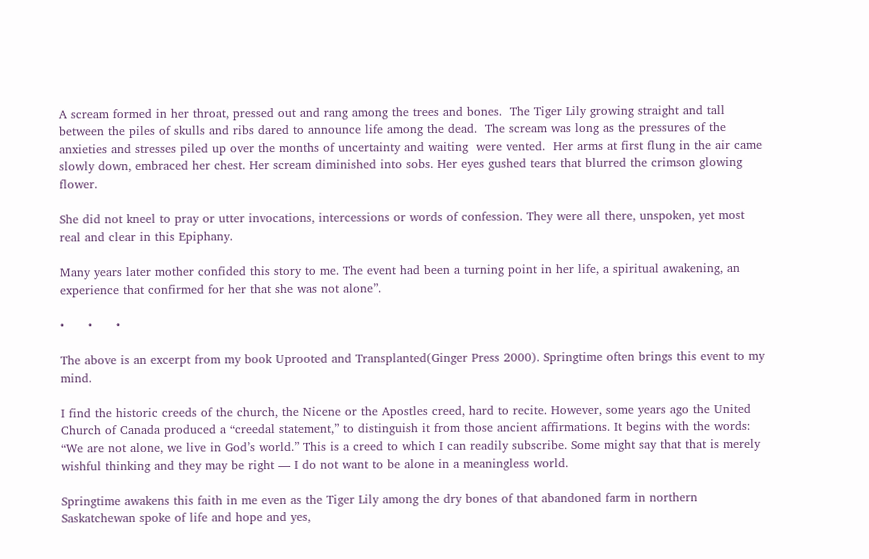A scream formed in her throat, pressed out and rang among the trees and bones.  The Tiger Lily growing straight and tall between the piles of skulls and ribs dared to announce life among the dead.  The scream was long as the pressures of the anxieties and stresses piled up over the months of uncertainty and waiting  were vented.  Her arms at first flung in the air came slowly down, embraced her chest. Her scream diminished into sobs. Her eyes gushed tears that blurred the crimson glowing flower.

She did not kneel to pray or utter invocations, intercessions or words of confession. They were all there, unspoken, yet most real and clear in this Epiphany.

Many years later mother confided this story to me. The event had been a turning point in her life, a spiritual awakening, an experience that confirmed for her that she was not alone”.

•      •      •

The above is an excerpt from my book Uprooted and Transplanted(Ginger Press 2000). Springtime often brings this event to my mind.

I find the historic creeds of the church, the Nicene or the Apostles creed, hard to recite. However, some years ago the United Church of Canada produced a “creedal statement,” to distinguish it from those ancient affirmations. It begins with the words:  “We are not alone, we live in God’s world.” This is a creed to which I can readily subscribe. Some might say that that is merely wishful thinking and they may be right — I do not want to be alone in a meaningless world.

Springtime awakens this faith in me even as the Tiger Lily among the dry bones of that abandoned farm in northern Saskatchewan spoke of life and hope and yes,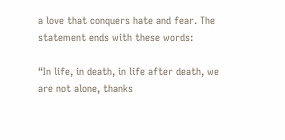a love that conquers hate and fear. The statement ends with these words:

“In life, in death, in life after death, we are not alone, thanks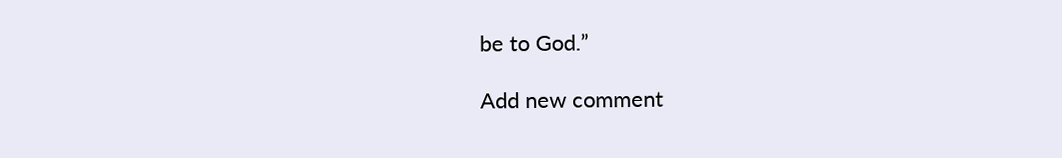be to God.”

Add new comment